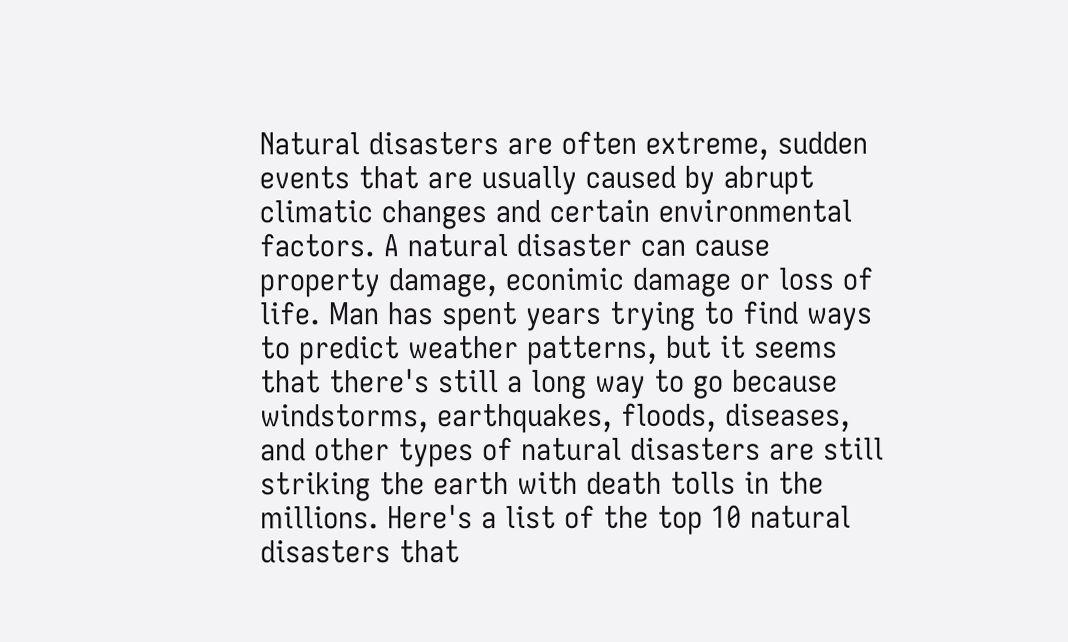Natural disasters are often extreme, sudden events that are usually caused by abrupt climatic changes and certain environmental factors. A natural disaster can cause property damage, econimic damage or loss of life. Man has spent years trying to find ways to predict weather patterns, but it seems that there's still a long way to go because windstorms, earthquakes, floods, diseases, and other types of natural disasters are still striking the earth with death tolls in the millions. Here's a list of the top 10 natural disasters that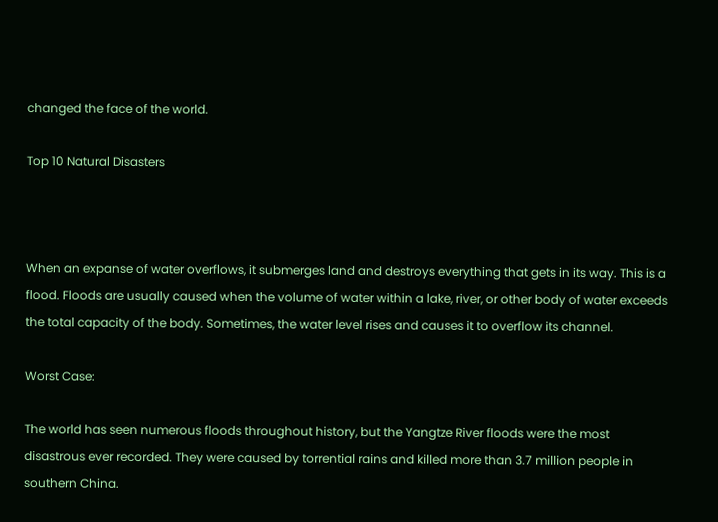changed the face of the world.

Top 10 Natural Disasters



When an expanse of water overflows, it submerges land and destroys everything that gets in its way. This is a flood. Floods are usually caused when the volume of water within a lake, river, or other body of water exceeds the total capacity of the body. Sometimes, the water level rises and causes it to overflow its channel.

Worst Case:

The world has seen numerous floods throughout history, but the Yangtze River floods were the most disastrous ever recorded. They were caused by torrential rains and killed more than 3.7 million people in southern China.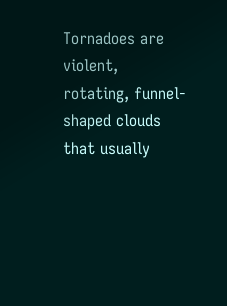Tornadoes are violent, rotating, funnel-shaped clouds that usually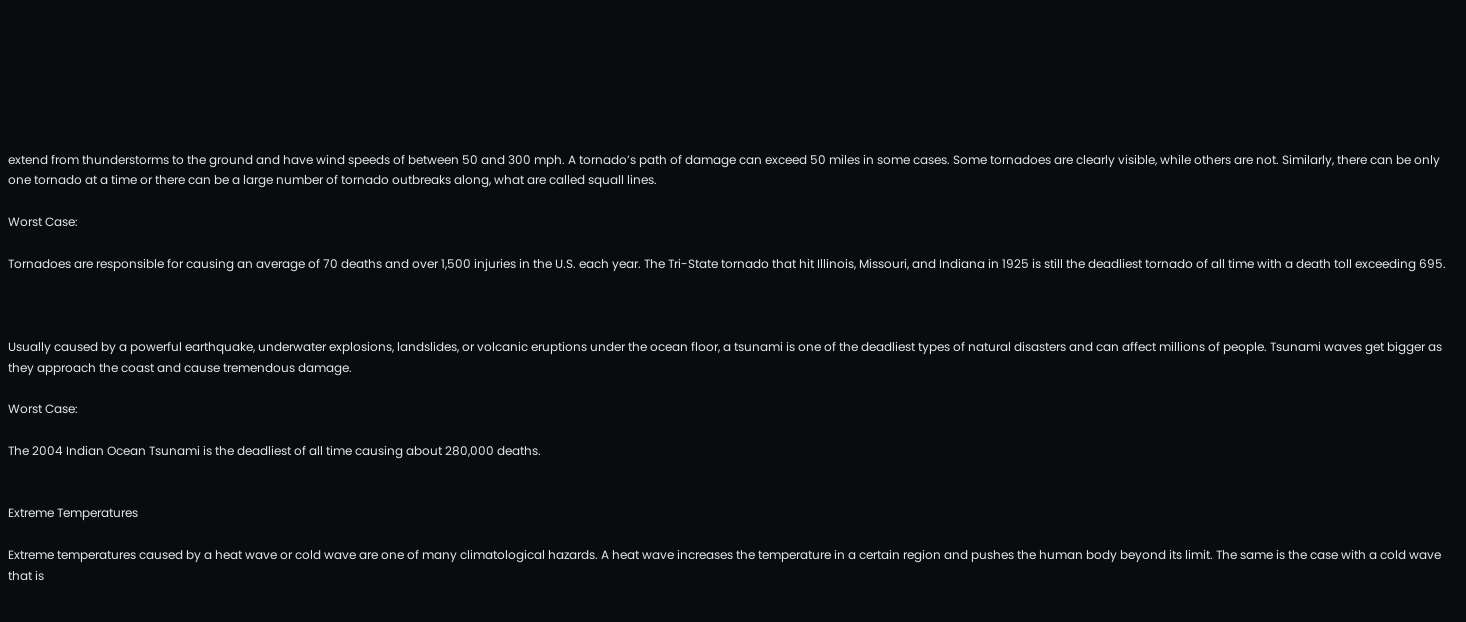extend from thunderstorms to the ground and have wind speeds of between 50 and 300 mph. A tornado’s path of damage can exceed 50 miles in some cases. Some tornadoes are clearly visible, while others are not. Similarly, there can be only one tornado at a time or there can be a large number of tornado outbreaks along, what are called squall lines.

Worst Case:

Tornadoes are responsible for causing an average of 70 deaths and over 1,500 injuries in the U.S. each year. The Tri-State tornado that hit Illinois, Missouri, and Indiana in 1925 is still the deadliest tornado of all time with a death toll exceeding 695.



Usually caused by a powerful earthquake, underwater explosions, landslides, or volcanic eruptions under the ocean floor, a tsunami is one of the deadliest types of natural disasters and can affect millions of people. Tsunami waves get bigger as they approach the coast and cause tremendous damage.

Worst Case:

The 2004 Indian Ocean Tsunami is the deadliest of all time causing about 280,000 deaths.


Extreme Temperatures

Extreme temperatures caused by a heat wave or cold wave are one of many climatological hazards. A heat wave increases the temperature in a certain region and pushes the human body beyond its limit. The same is the case with a cold wave that is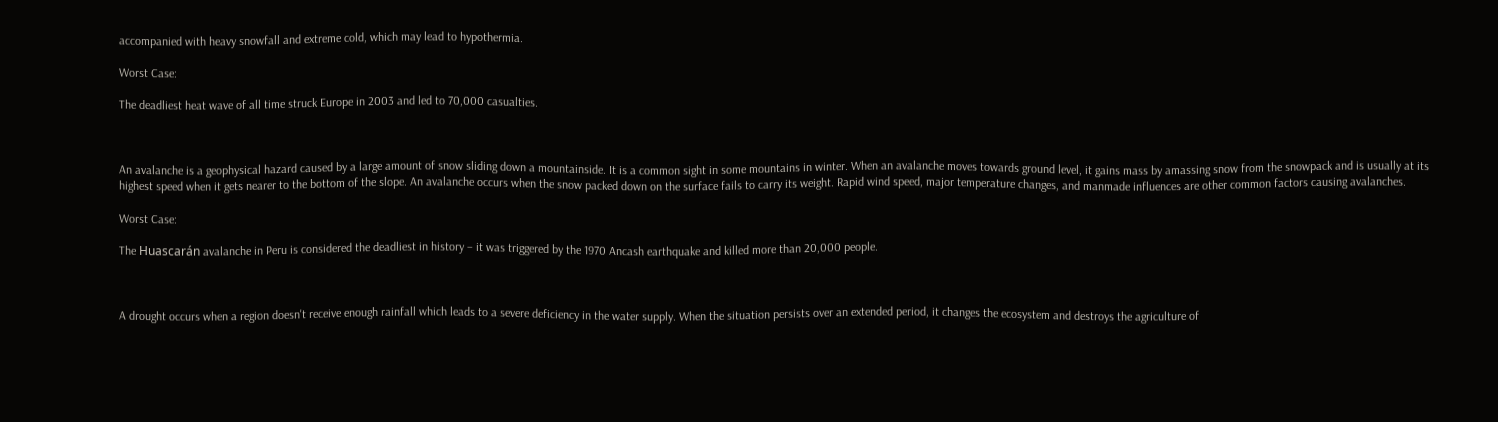accompanied with heavy snowfall and extreme cold, which may lead to hypothermia.

Worst Case:

The deadliest heat wave of all time struck Europe in 2003 and led to 70,000 casualties.



An avalanche is a geophysical hazard caused by a large amount of snow sliding down a mountainside. It is a common sight in some mountains in winter. When an avalanche moves towards ground level, it gains mass by amassing snow from the snowpack and is usually at its highest speed when it gets nearer to the bottom of the slope. An avalanche occurs when the snow packed down on the surface fails to carry its weight. Rapid wind speed, major temperature changes, and manmade influences are other common factors causing avalanches.

Worst Case:

The Huascarán avalanche in Peru is considered the deadliest in history – it was triggered by the 1970 Ancash earthquake and killed more than 20,000 people.



A drought occurs when a region doesn't receive enough rainfall which leads to a severe deficiency in the water supply. When the situation persists over an extended period, it changes the ecosystem and destroys the agriculture of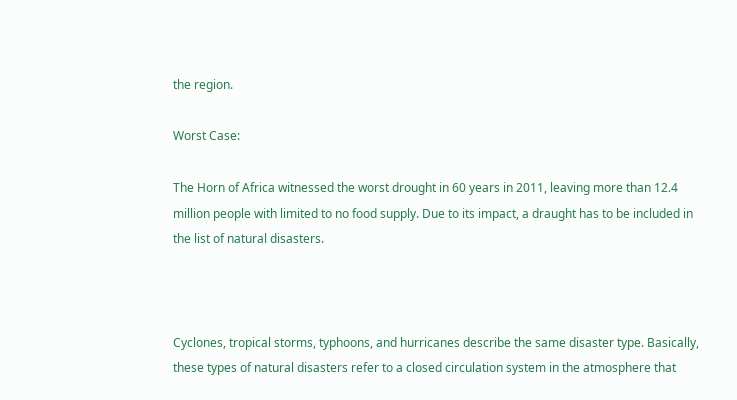the region.

Worst Case:

The Horn of Africa witnessed the worst drought in 60 years in 2011, leaving more than 12.4 million people with limited to no food supply. Due to its impact, a draught has to be included in the list of natural disasters.



Cyclones, tropical storms, typhoons, and hurricanes describe the same disaster type. Basically, these types of natural disasters refer to a closed circulation system in the atmosphere that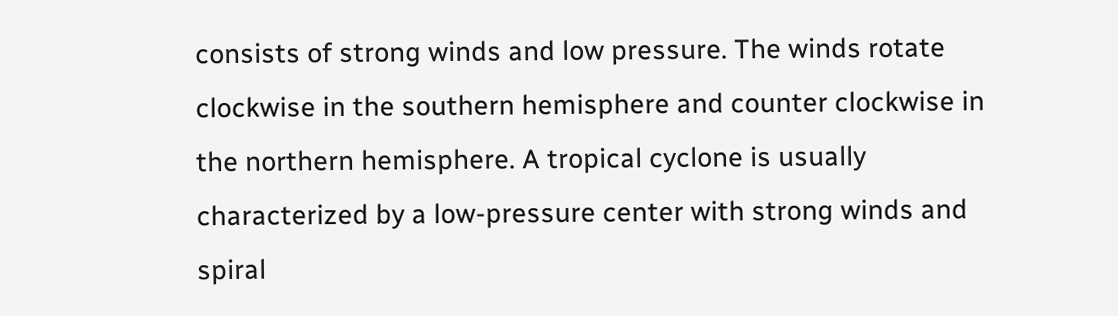consists of strong winds and low pressure. The winds rotate clockwise in the southern hemisphere and counter clockwise in the northern hemisphere. A tropical cyclone is usually characterized by a low-pressure center with strong winds and spiral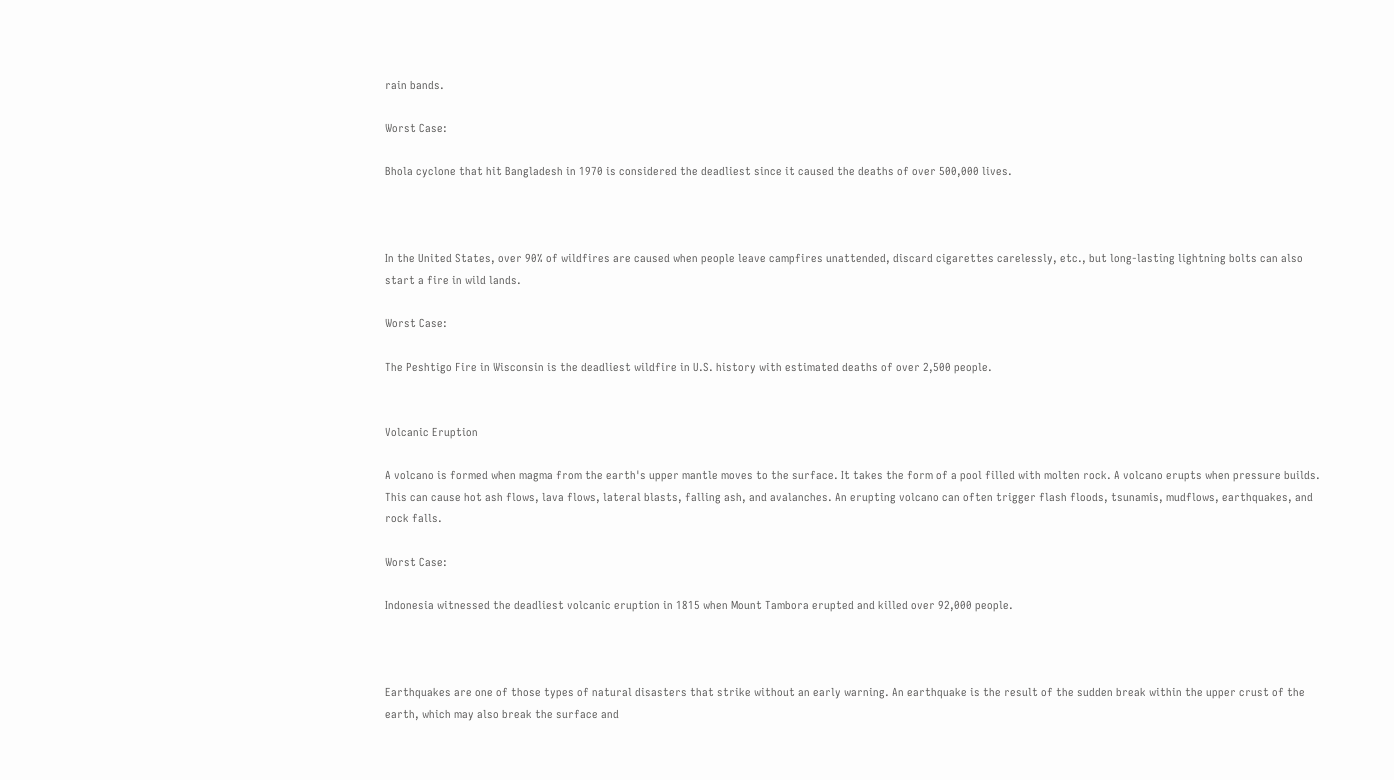rain bands.

Worst Case:

Bhola cyclone that hit Bangladesh in 1970 is considered the deadliest since it caused the deaths of over 500,000 lives.



In the United States, over 90% of wildfires are caused when people leave campfires unattended, discard cigarettes carelessly, etc., but long-lasting lightning bolts can also start a fire in wild lands.

Worst Case:

The Peshtigo Fire in Wisconsin is the deadliest wildfire in U.S. history with estimated deaths of over 2,500 people.


Volcanic Eruption

A volcano is formed when magma from the earth's upper mantle moves to the surface. It takes the form of a pool filled with molten rock. A volcano erupts when pressure builds. This can cause hot ash flows, lava flows, lateral blasts, falling ash, and avalanches. An erupting volcano can often trigger flash floods, tsunamis, mudflows, earthquakes, and rock falls.

Worst Case:

Indonesia witnessed the deadliest volcanic eruption in 1815 when Mount Tambora erupted and killed over 92,000 people.



Earthquakes are one of those types of natural disasters that strike without an early warning. An earthquake is the result of the sudden break within the upper crust of the earth, which may also break the surface and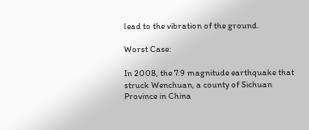lead to the vibration of the ground.

Worst Case:

In 2008, the 7.9 magnitude earthquake that struck Wenchuan, a county of Sichuan Province in China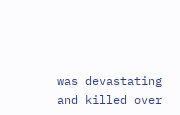was devastating and killed over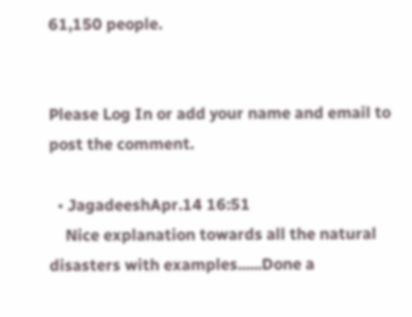61,150 people.


Please Log In or add your name and email to post the comment.

  • JagadeeshApr.14 16:51
    Nice explanation towards all the natural disasters with examples......Done a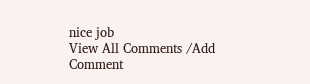nice job
View All Comments /Add Comment